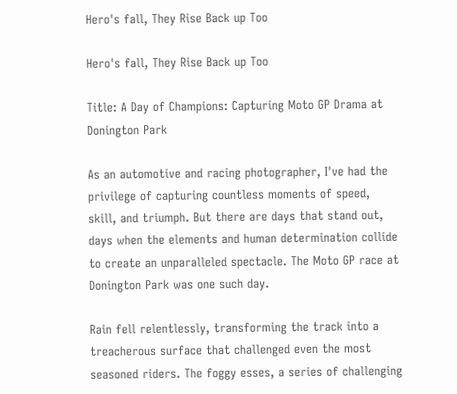Hero's fall, They Rise Back up Too

Hero's fall, They Rise Back up Too

Title: A Day of Champions: Capturing Moto GP Drama at Donington Park

As an automotive and racing photographer, I've had the privilege of capturing countless moments of speed, skill, and triumph. But there are days that stand out, days when the elements and human determination collide to create an unparalleled spectacle. The Moto GP race at Donington Park was one such day.

Rain fell relentlessly, transforming the track into a treacherous surface that challenged even the most seasoned riders. The foggy esses, a series of challenging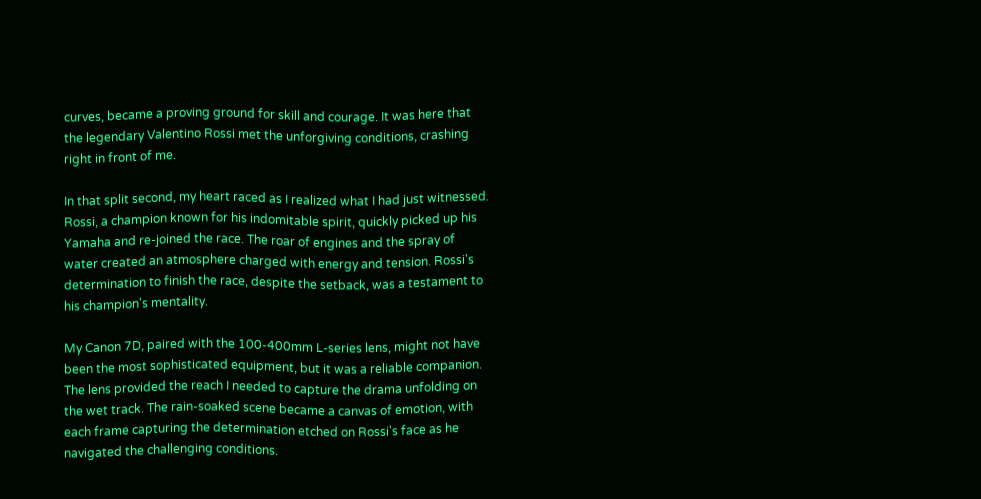curves, became a proving ground for skill and courage. It was here that the legendary Valentino Rossi met the unforgiving conditions, crashing right in front of me.

In that split second, my heart raced as I realized what I had just witnessed. Rossi, a champion known for his indomitable spirit, quickly picked up his Yamaha and re-joined the race. The roar of engines and the spray of water created an atmosphere charged with energy and tension. Rossi's determination to finish the race, despite the setback, was a testament to his champion's mentality.

My Canon 7D, paired with the 100-400mm L-series lens, might not have been the most sophisticated equipment, but it was a reliable companion. The lens provided the reach I needed to capture the drama unfolding on the wet track. The rain-soaked scene became a canvas of emotion, with each frame capturing the determination etched on Rossi's face as he navigated the challenging conditions.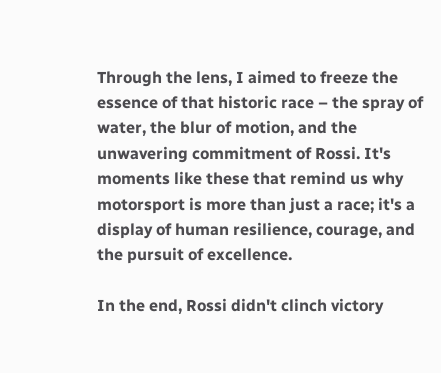Through the lens, I aimed to freeze the essence of that historic race – the spray of water, the blur of motion, and the unwavering commitment of Rossi. It's moments like these that remind us why motorsport is more than just a race; it's a display of human resilience, courage, and the pursuit of excellence.

In the end, Rossi didn't clinch victory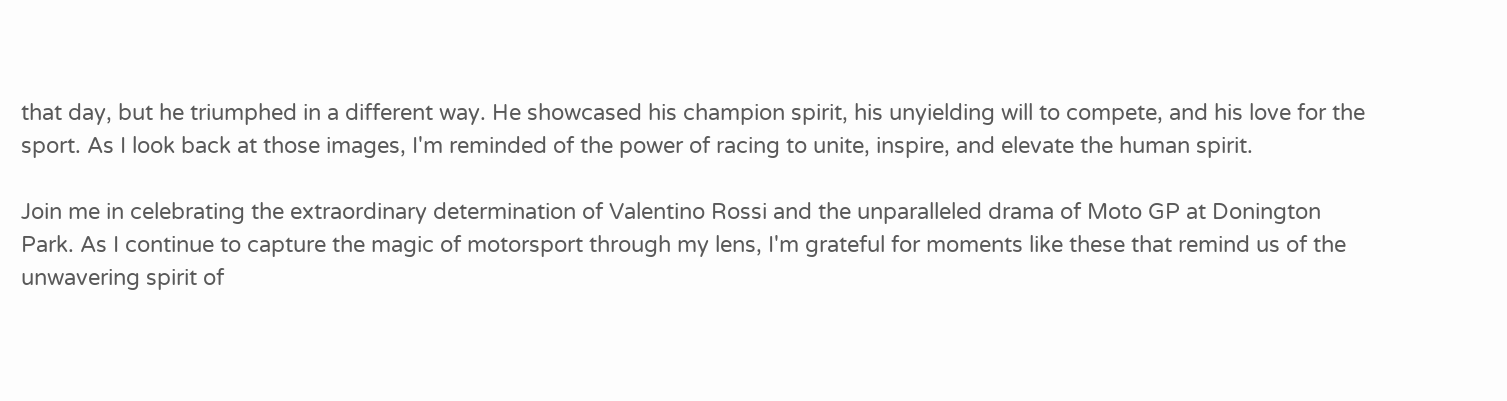that day, but he triumphed in a different way. He showcased his champion spirit, his unyielding will to compete, and his love for the sport. As I look back at those images, I'm reminded of the power of racing to unite, inspire, and elevate the human spirit.

Join me in celebrating the extraordinary determination of Valentino Rossi and the unparalleled drama of Moto GP at Donington Park. As I continue to capture the magic of motorsport through my lens, I'm grateful for moments like these that remind us of the unwavering spirit of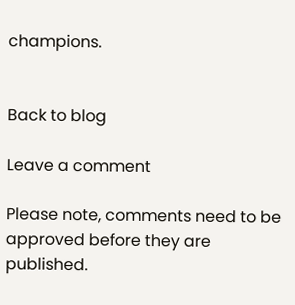champions.


Back to blog

Leave a comment

Please note, comments need to be approved before they are published.